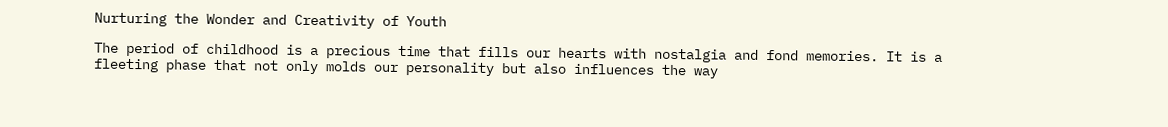Nurturing the Wonder and Creativity of Youth

The period of childhood is a precious time that fills our hearts with nostalgia and fond memories. It is a fleeting phase that not only molds our personality but also influences the way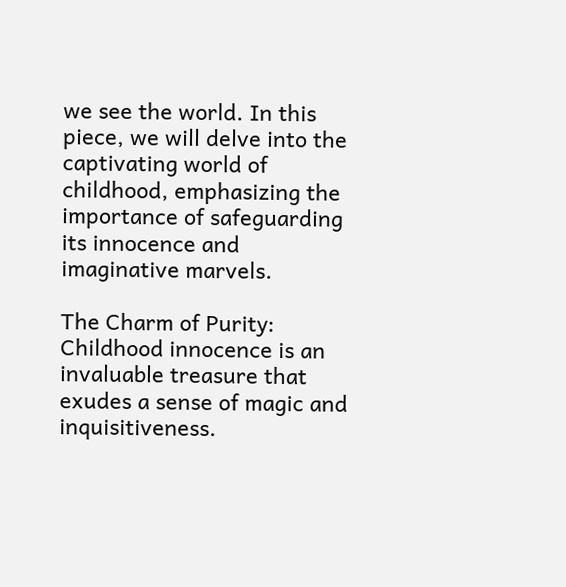we see the world. In this piece, we will delve into the captivating world of childhood, emphasizing the importance of safeguarding its innocence and imaginative marvels.

The Charm of Purity:
Childhood innocence is an invaluable treasure that exudes a sense of magic and inquisitiveness.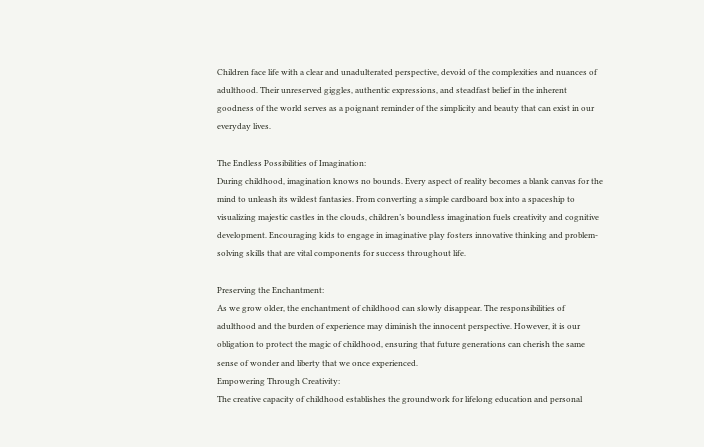Children face life with a clear and unadulterated perspective, devoid of the complexities and nuances of adulthood. Their unreserved giggles, authentic expressions, and steadfast belief in the inherent goodness of the world serves as a poignant reminder of the simplicity and beauty that can exist in our everyday lives.

The Endless Possibilities of Imagination:
During childhood, imagination knows no bounds. Every aspect of reality becomes a blank canvas for the mind to unleash its wildest fantasies. From converting a simple cardboard box into a spaceship to visualizing majestic castles in the clouds, children’s boundless imagination fuels creativity and cognitive development. Encouraging kids to engage in imaginative play fosters innovative thinking and problem-solving skills that are vital components for success throughout life.

Preserving the Enchantment:
As we grow older, the enchantment of childhood can slowly disappear. The responsibilities of adulthood and the burden of experience may diminish the innocent perspective. However, it is our obligation to protect the magic of childhood, ensuring that future generations can cherish the same sense of wonder and liberty that we once experienced.
Empowering Through Creativity:
The creative capacity of childhood establishes the groundwork for lifelong education and personal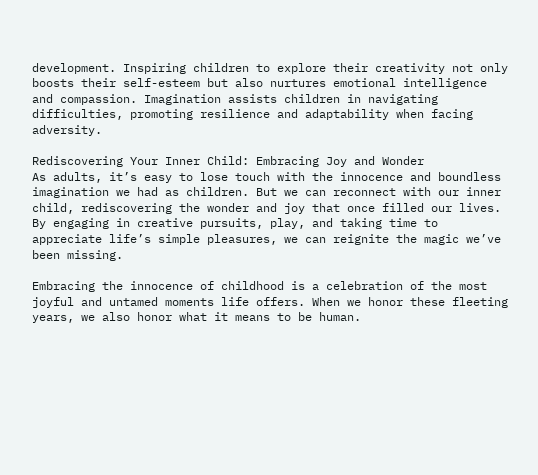development. Inspiring children to explore their creativity not only boosts their self-esteem but also nurtures emotional intelligence and compassion. Imagination assists children in navigating difficulties, promoting resilience and adaptability when facing adversity.

Rediscovering Your Inner Child: Embracing Joy and Wonder
As adults, it’s easy to lose touch with the innocence and boundless imagination we had as children. But we can reconnect with our inner child, rediscovering the wonder and joy that once filled our lives. By engaging in creative pursuits, play, and taking time to appreciate life’s simple pleasures, we can reignite the magic we’ve been missing.

Embracing the innocence of childhood is a celebration of the most joyful and untamed moments life offers. When we honor these fleeting years, we also honor what it means to be human.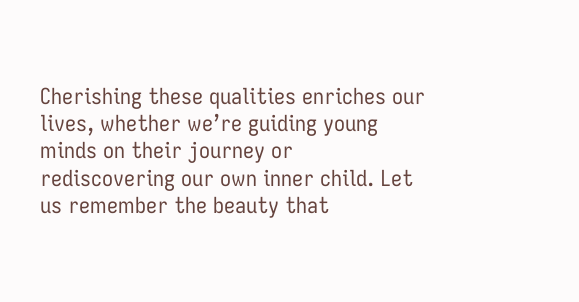Cherishing these qualities enriches our lives, whether we’re guiding young minds on their journey or rediscovering our own inner child. Let us remember the beauty that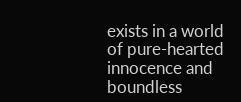exists in a world of pure-hearted innocence and boundless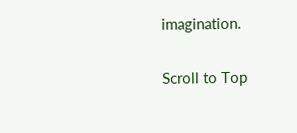imagination.

Scroll to Top